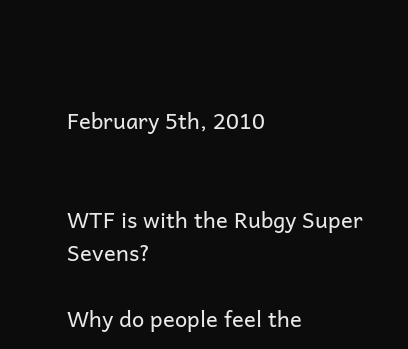February 5th, 2010


WTF is with the Rubgy Super Sevens?

Why do people feel the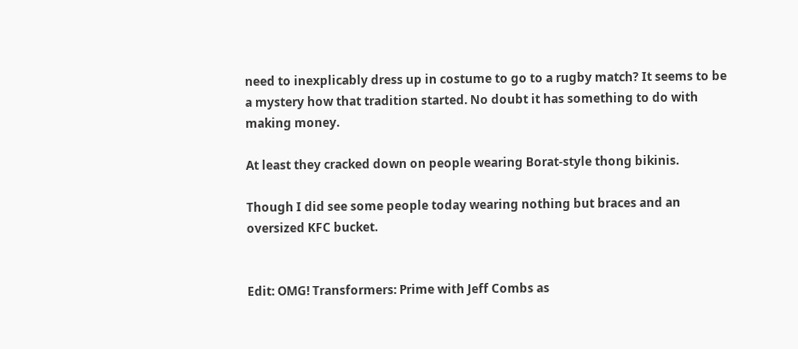need to inexplicably dress up in costume to go to a rugby match? It seems to be a mystery how that tradition started. No doubt it has something to do with making money.

At least they cracked down on people wearing Borat-style thong bikinis.

Though I did see some people today wearing nothing but braces and an oversized KFC bucket.


Edit: OMG! Transformers: Prime with Jeff Combs as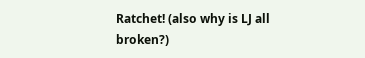Ratchet! (also why is LJ all broken?)